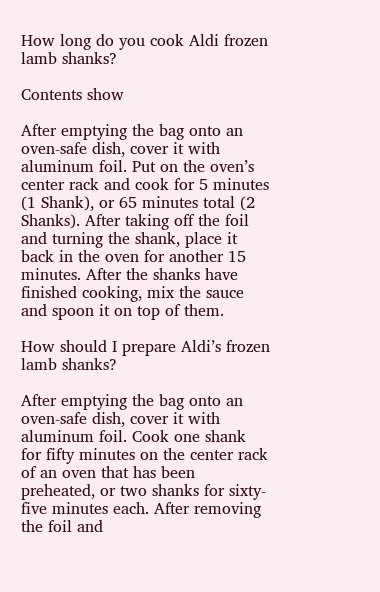How long do you cook Aldi frozen lamb shanks?

Contents show

After emptying the bag onto an oven-safe dish, cover it with aluminum foil. Put on the oven’s center rack and cook for 5 minutes (1 Shank), or 65 minutes total (2 Shanks). After taking off the foil and turning the shank, place it back in the oven for another 15 minutes. After the shanks have finished cooking, mix the sauce and spoon it on top of them.

How should I prepare Aldi’s frozen lamb shanks?

After emptying the bag onto an oven-safe dish, cover it with aluminum foil. Cook one shank for fifty minutes on the center rack of an oven that has been preheated, or two shanks for sixty-five minutes each. After removing the foil and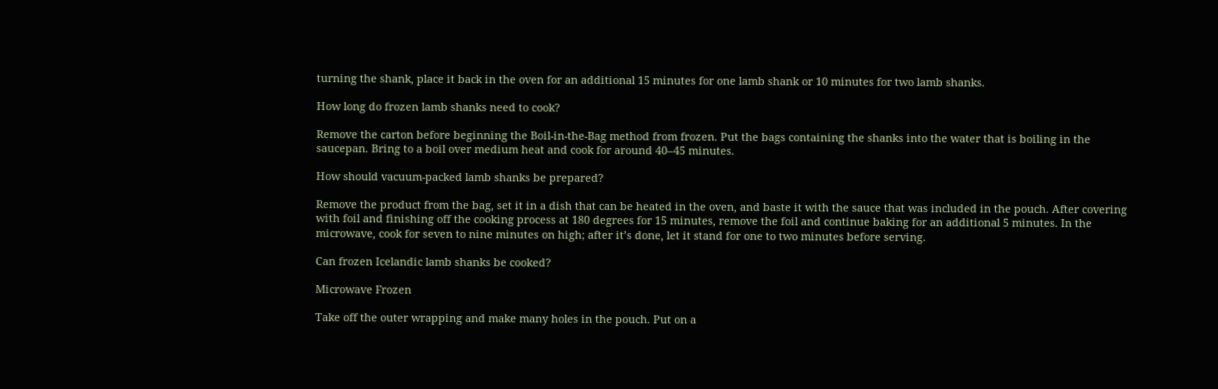turning the shank, place it back in the oven for an additional 15 minutes for one lamb shank or 10 minutes for two lamb shanks.

How long do frozen lamb shanks need to cook?

Remove the carton before beginning the Boil-in-the-Bag method from frozen. Put the bags containing the shanks into the water that is boiling in the saucepan. Bring to a boil over medium heat and cook for around 40–45 minutes.

How should vacuum-packed lamb shanks be prepared?

Remove the product from the bag, set it in a dish that can be heated in the oven, and baste it with the sauce that was included in the pouch. After covering with foil and finishing off the cooking process at 180 degrees for 15 minutes, remove the foil and continue baking for an additional 5 minutes. In the microwave, cook for seven to nine minutes on high; after it’s done, let it stand for one to two minutes before serving.

Can frozen Icelandic lamb shanks be cooked?

Microwave Frozen

Take off the outer wrapping and make many holes in the pouch. Put on a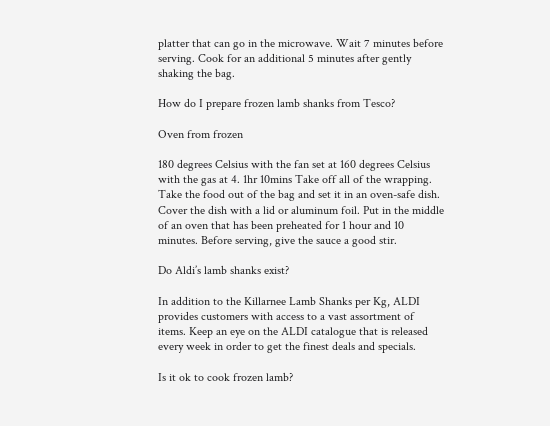platter that can go in the microwave. Wait 7 minutes before serving. Cook for an additional 5 minutes after gently shaking the bag.

How do I prepare frozen lamb shanks from Tesco?

Oven from frozen

180 degrees Celsius with the fan set at 160 degrees Celsius with the gas at 4. 1hr 10mins Take off all of the wrapping. Take the food out of the bag and set it in an oven-safe dish. Cover the dish with a lid or aluminum foil. Put in the middle of an oven that has been preheated for 1 hour and 10 minutes. Before serving, give the sauce a good stir.

Do Aldi’s lamb shanks exist?

In addition to the Killarnee Lamb Shanks per Kg, ALDI provides customers with access to a vast assortment of items. Keep an eye on the ALDI catalogue that is released every week in order to get the finest deals and specials.

Is it ok to cook frozen lamb?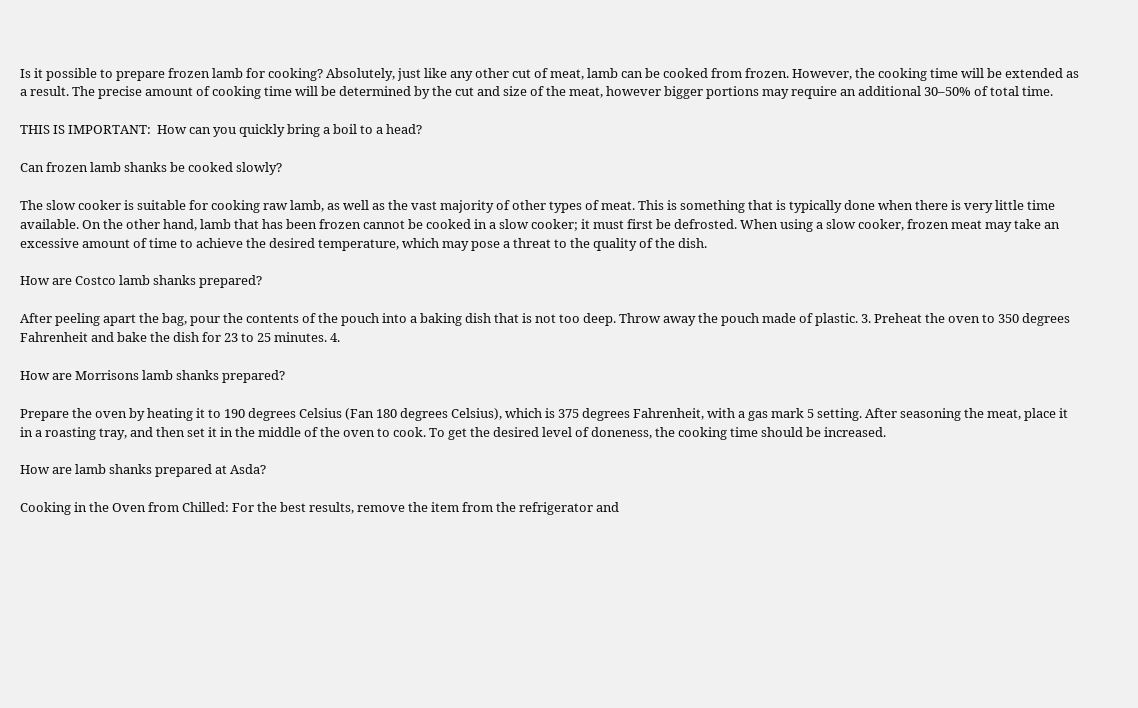Is it possible to prepare frozen lamb for cooking? Absolutely, just like any other cut of meat, lamb can be cooked from frozen. However, the cooking time will be extended as a result. The precise amount of cooking time will be determined by the cut and size of the meat, however bigger portions may require an additional 30–50% of total time.

THIS IS IMPORTANT:  How can you quickly bring a boil to a head?

Can frozen lamb shanks be cooked slowly?

The slow cooker is suitable for cooking raw lamb, as well as the vast majority of other types of meat. This is something that is typically done when there is very little time available. On the other hand, lamb that has been frozen cannot be cooked in a slow cooker; it must first be defrosted. When using a slow cooker, frozen meat may take an excessive amount of time to achieve the desired temperature, which may pose a threat to the quality of the dish.

How are Costco lamb shanks prepared?

After peeling apart the bag, pour the contents of the pouch into a baking dish that is not too deep. Throw away the pouch made of plastic. 3. Preheat the oven to 350 degrees Fahrenheit and bake the dish for 23 to 25 minutes. 4.

How are Morrisons lamb shanks prepared?

Prepare the oven by heating it to 190 degrees Celsius (Fan 180 degrees Celsius), which is 375 degrees Fahrenheit, with a gas mark 5 setting. After seasoning the meat, place it in a roasting tray, and then set it in the middle of the oven to cook. To get the desired level of doneness, the cooking time should be increased.

How are lamb shanks prepared at Asda?

Cooking in the Oven from Chilled: For the best results, remove the item from the refrigerator and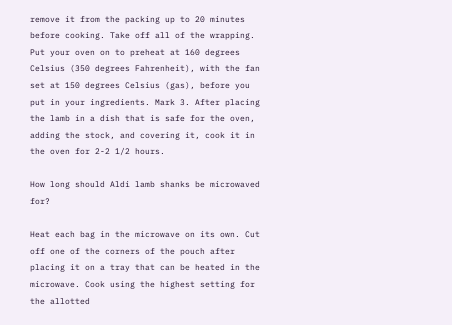remove it from the packing up to 20 minutes before cooking. Take off all of the wrapping. Put your oven on to preheat at 160 degrees Celsius (350 degrees Fahrenheit), with the fan set at 150 degrees Celsius (gas), before you put in your ingredients. Mark 3. After placing the lamb in a dish that is safe for the oven, adding the stock, and covering it, cook it in the oven for 2-2 1/2 hours.

How long should Aldi lamb shanks be microwaved for?

Heat each bag in the microwave on its own. Cut off one of the corners of the pouch after placing it on a tray that can be heated in the microwave. Cook using the highest setting for the allotted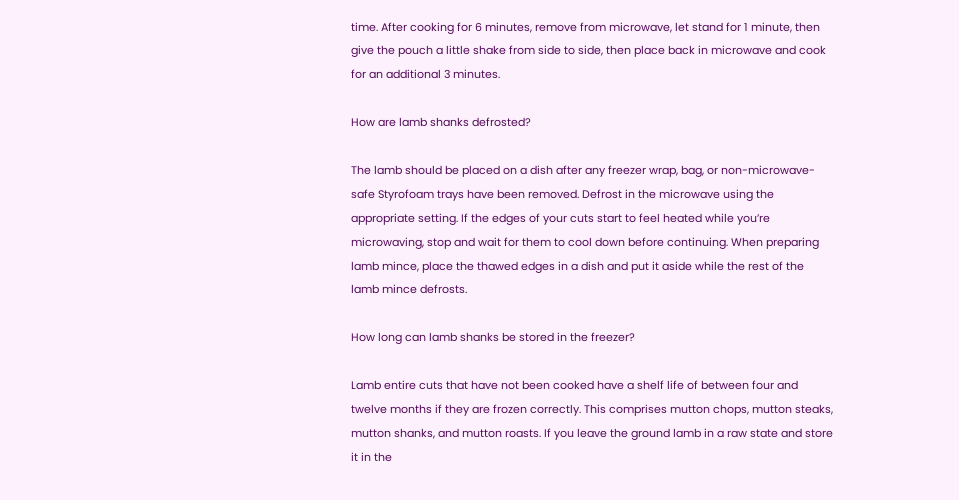time. After cooking for 6 minutes, remove from microwave, let stand for 1 minute, then give the pouch a little shake from side to side, then place back in microwave and cook for an additional 3 minutes.

How are lamb shanks defrosted?

The lamb should be placed on a dish after any freezer wrap, bag, or non-microwave-safe Styrofoam trays have been removed. Defrost in the microwave using the appropriate setting. If the edges of your cuts start to feel heated while you’re microwaving, stop and wait for them to cool down before continuing. When preparing lamb mince, place the thawed edges in a dish and put it aside while the rest of the lamb mince defrosts.

How long can lamb shanks be stored in the freezer?

Lamb entire cuts that have not been cooked have a shelf life of between four and twelve months if they are frozen correctly. This comprises mutton chops, mutton steaks, mutton shanks, and mutton roasts. If you leave the ground lamb in a raw state and store it in the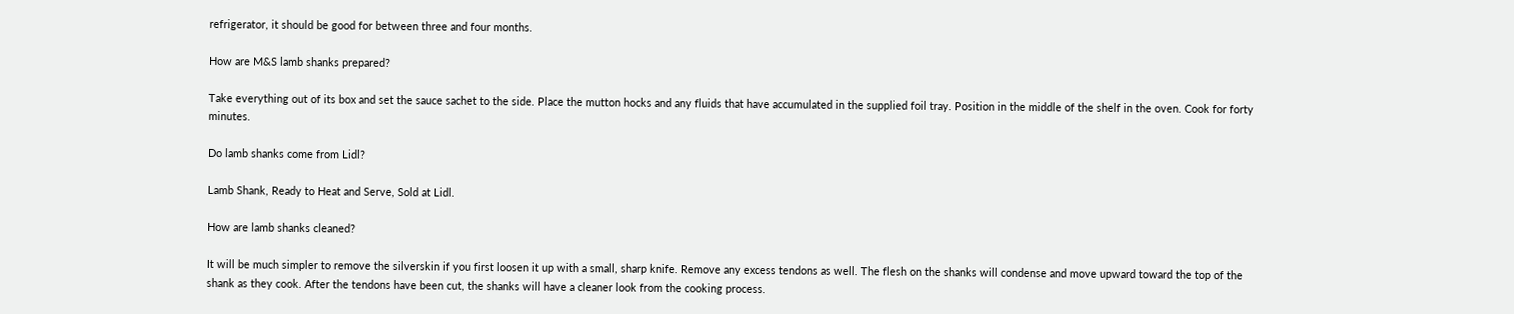refrigerator, it should be good for between three and four months.

How are M&S lamb shanks prepared?

Take everything out of its box and set the sauce sachet to the side. Place the mutton hocks and any fluids that have accumulated in the supplied foil tray. Position in the middle of the shelf in the oven. Cook for forty minutes.

Do lamb shanks come from Lidl?

Lamb Shank, Ready to Heat and Serve, Sold at Lidl.

How are lamb shanks cleaned?

It will be much simpler to remove the silverskin if you first loosen it up with a small, sharp knife. Remove any excess tendons as well. The flesh on the shanks will condense and move upward toward the top of the shank as they cook. After the tendons have been cut, the shanks will have a cleaner look from the cooking process.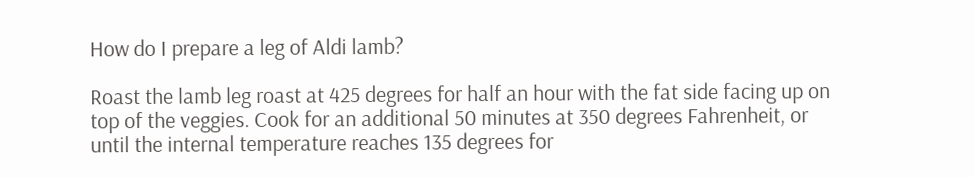How do I prepare a leg of Aldi lamb?

Roast the lamb leg roast at 425 degrees for half an hour with the fat side facing up on top of the veggies. Cook for an additional 50 minutes at 350 degrees Fahrenheit, or until the internal temperature reaches 135 degrees for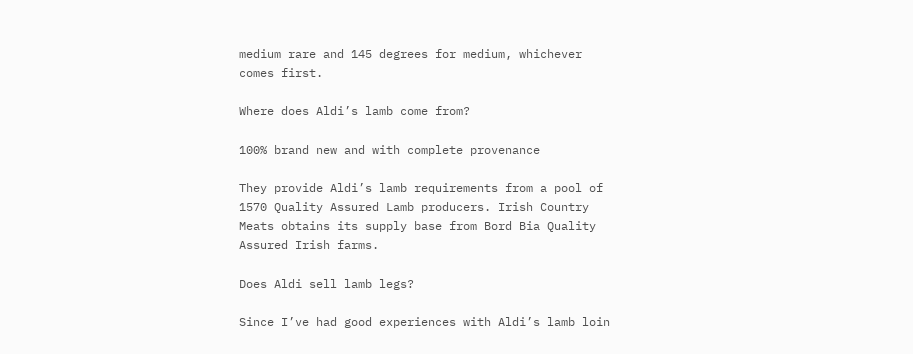medium rare and 145 degrees for medium, whichever comes first.

Where does Aldi’s lamb come from?

100% brand new and with complete provenance

They provide Aldi’s lamb requirements from a pool of 1570 Quality Assured Lamb producers. Irish Country Meats obtains its supply base from Bord Bia Quality Assured Irish farms.

Does Aldi sell lamb legs?

Since I’ve had good experiences with Aldi’s lamb loin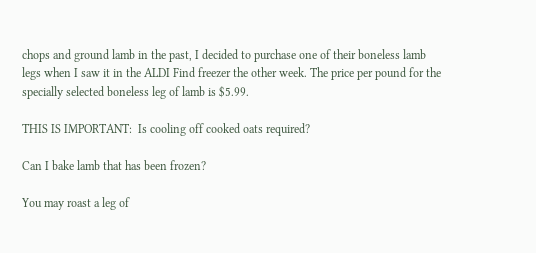chops and ground lamb in the past, I decided to purchase one of their boneless lamb legs when I saw it in the ALDI Find freezer the other week. The price per pound for the specially selected boneless leg of lamb is $5.99.

THIS IS IMPORTANT:  Is cooling off cooked oats required?

Can I bake lamb that has been frozen?

You may roast a leg of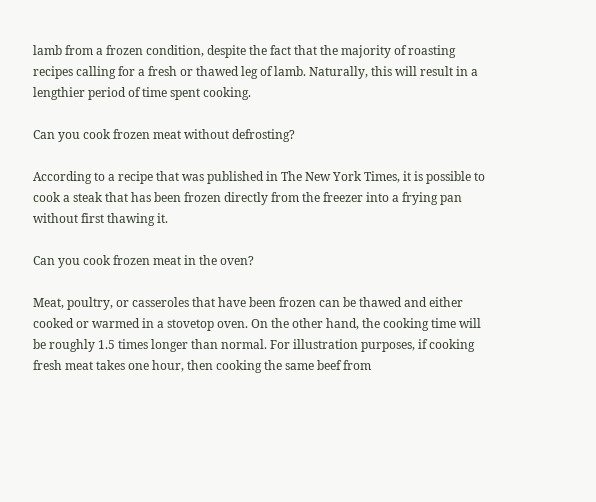lamb from a frozen condition, despite the fact that the majority of roasting recipes calling for a fresh or thawed leg of lamb. Naturally, this will result in a lengthier period of time spent cooking.

Can you cook frozen meat without defrosting?

According to a recipe that was published in The New York Times, it is possible to cook a steak that has been frozen directly from the freezer into a frying pan without first thawing it.

Can you cook frozen meat in the oven?

Meat, poultry, or casseroles that have been frozen can be thawed and either cooked or warmed in a stovetop oven. On the other hand, the cooking time will be roughly 1.5 times longer than normal. For illustration purposes, if cooking fresh meat takes one hour, then cooking the same beef from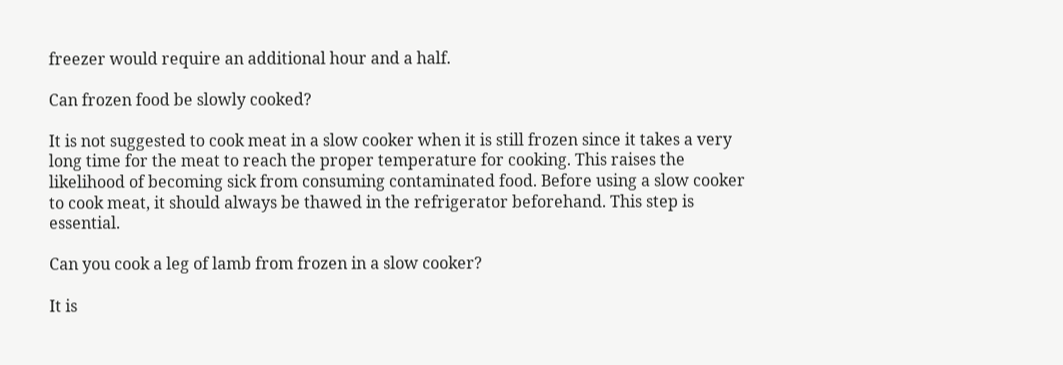freezer would require an additional hour and a half.

Can frozen food be slowly cooked?

It is not suggested to cook meat in a slow cooker when it is still frozen since it takes a very long time for the meat to reach the proper temperature for cooking. This raises the likelihood of becoming sick from consuming contaminated food. Before using a slow cooker to cook meat, it should always be thawed in the refrigerator beforehand. This step is essential.

Can you cook a leg of lamb from frozen in a slow cooker?

It is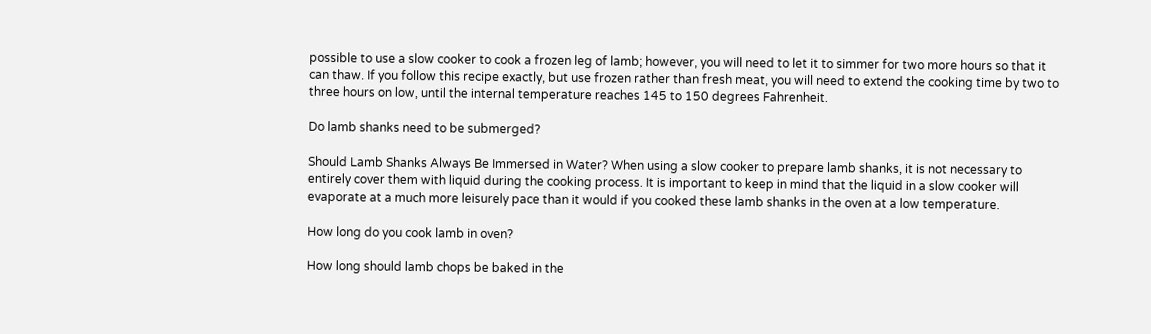possible to use a slow cooker to cook a frozen leg of lamb; however, you will need to let it to simmer for two more hours so that it can thaw. If you follow this recipe exactly, but use frozen rather than fresh meat, you will need to extend the cooking time by two to three hours on low, until the internal temperature reaches 145 to 150 degrees Fahrenheit.

Do lamb shanks need to be submerged?

Should Lamb Shanks Always Be Immersed in Water? When using a slow cooker to prepare lamb shanks, it is not necessary to entirely cover them with liquid during the cooking process. It is important to keep in mind that the liquid in a slow cooker will evaporate at a much more leisurely pace than it would if you cooked these lamb shanks in the oven at a low temperature.

How long do you cook lamb in oven?

How long should lamb chops be baked in the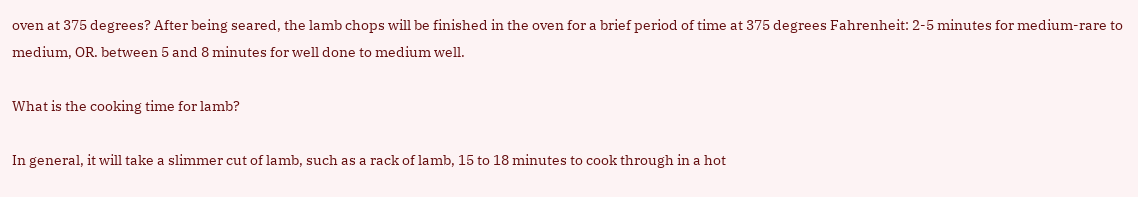oven at 375 degrees? After being seared, the lamb chops will be finished in the oven for a brief period of time at 375 degrees Fahrenheit: 2-5 minutes for medium-rare to medium, OR. between 5 and 8 minutes for well done to medium well.

What is the cooking time for lamb?

In general, it will take a slimmer cut of lamb, such as a rack of lamb, 15 to 18 minutes to cook through in a hot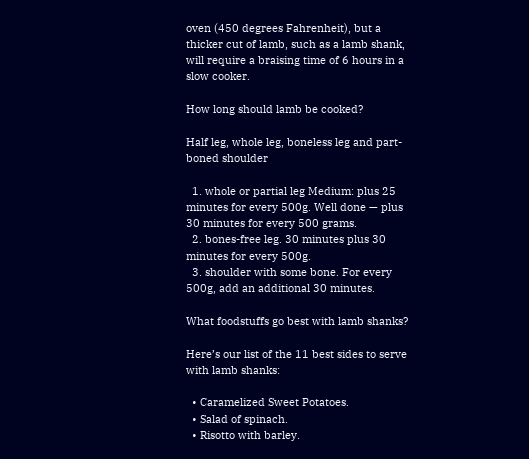oven (450 degrees Fahrenheit), but a thicker cut of lamb, such as a lamb shank, will require a braising time of 6 hours in a slow cooker.

How long should lamb be cooked?

Half leg, whole leg, boneless leg and part-boned shoulder

  1. whole or partial leg Medium: plus 25 minutes for every 500g. Well done — plus 30 minutes for every 500 grams.
  2. bones-free leg. 30 minutes plus 30 minutes for every 500g.
  3. shoulder with some bone. For every 500g, add an additional 30 minutes.

What foodstuffs go best with lamb shanks?

Here’s our list of the 11 best sides to serve with lamb shanks:

  • Caramelized Sweet Potatoes.
  • Salad of spinach.
  • Risotto with barley.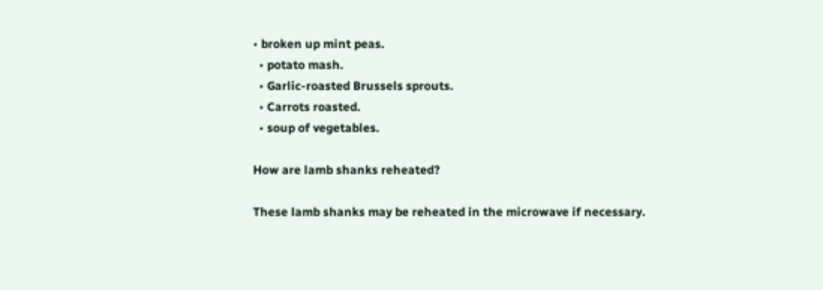• broken up mint peas.
  • potato mash.
  • Garlic-roasted Brussels sprouts.
  • Carrots roasted.
  • soup of vegetables.

How are lamb shanks reheated?

These lamb shanks may be reheated in the microwave if necessary.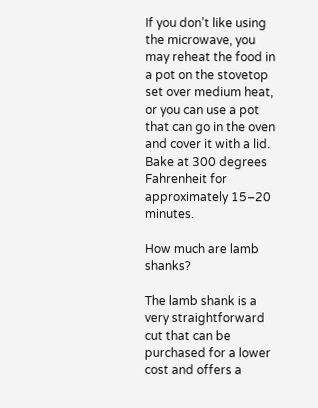If you don’t like using the microwave, you may reheat the food in a pot on the stovetop set over medium heat, or you can use a pot that can go in the oven and cover it with a lid. Bake at 300 degrees Fahrenheit for approximately 15–20 minutes.

How much are lamb shanks?

The lamb shank is a very straightforward cut that can be purchased for a lower cost and offers a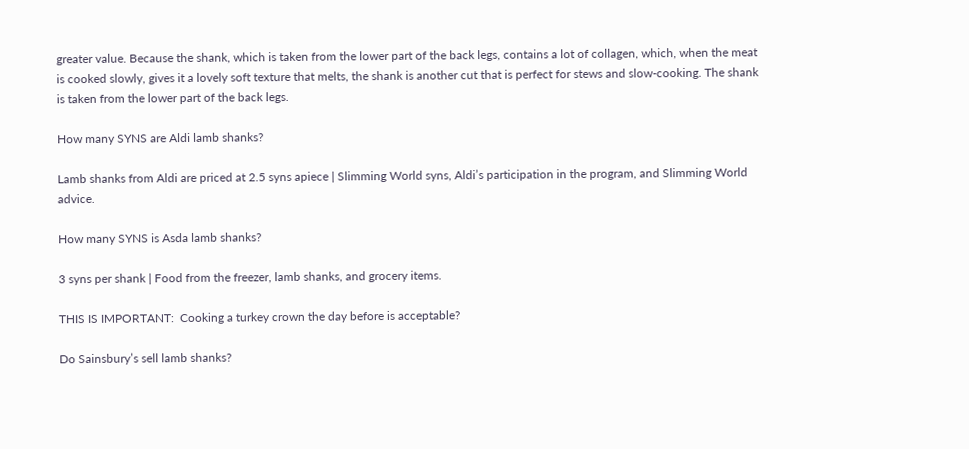greater value. Because the shank, which is taken from the lower part of the back legs, contains a lot of collagen, which, when the meat is cooked slowly, gives it a lovely soft texture that melts, the shank is another cut that is perfect for stews and slow-cooking. The shank is taken from the lower part of the back legs.

How many SYNS are Aldi lamb shanks?

Lamb shanks from Aldi are priced at 2.5 syns apiece | Slimming World syns, Aldi’s participation in the program, and Slimming World advice.

How many SYNS is Asda lamb shanks?

3 syns per shank | Food from the freezer, lamb shanks, and grocery items.

THIS IS IMPORTANT:  Cooking a turkey crown the day before is acceptable?

Do Sainsbury’s sell lamb shanks?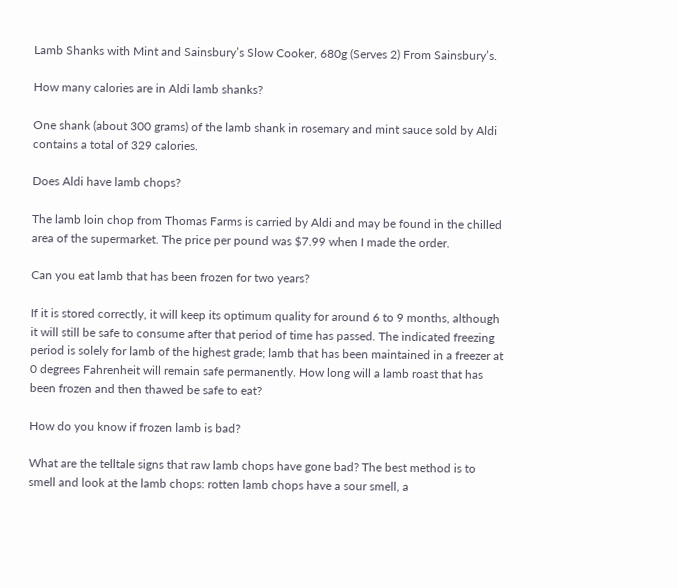Lamb Shanks with Mint and Sainsbury’s Slow Cooker, 680g (Serves 2) From Sainsbury’s.

How many calories are in Aldi lamb shanks?

One shank (about 300 grams) of the lamb shank in rosemary and mint sauce sold by Aldi contains a total of 329 calories.

Does Aldi have lamb chops?

The lamb loin chop from Thomas Farms is carried by Aldi and may be found in the chilled area of the supermarket. The price per pound was $7.99 when I made the order.

Can you eat lamb that has been frozen for two years?

If it is stored correctly, it will keep its optimum quality for around 6 to 9 months, although it will still be safe to consume after that period of time has passed. The indicated freezing period is solely for lamb of the highest grade; lamb that has been maintained in a freezer at 0 degrees Fahrenheit will remain safe permanently. How long will a lamb roast that has been frozen and then thawed be safe to eat?

How do you know if frozen lamb is bad?

What are the telltale signs that raw lamb chops have gone bad? The best method is to smell and look at the lamb chops: rotten lamb chops have a sour smell, a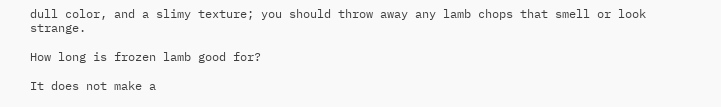dull color, and a slimy texture; you should throw away any lamb chops that smell or look strange.

How long is frozen lamb good for?

It does not make a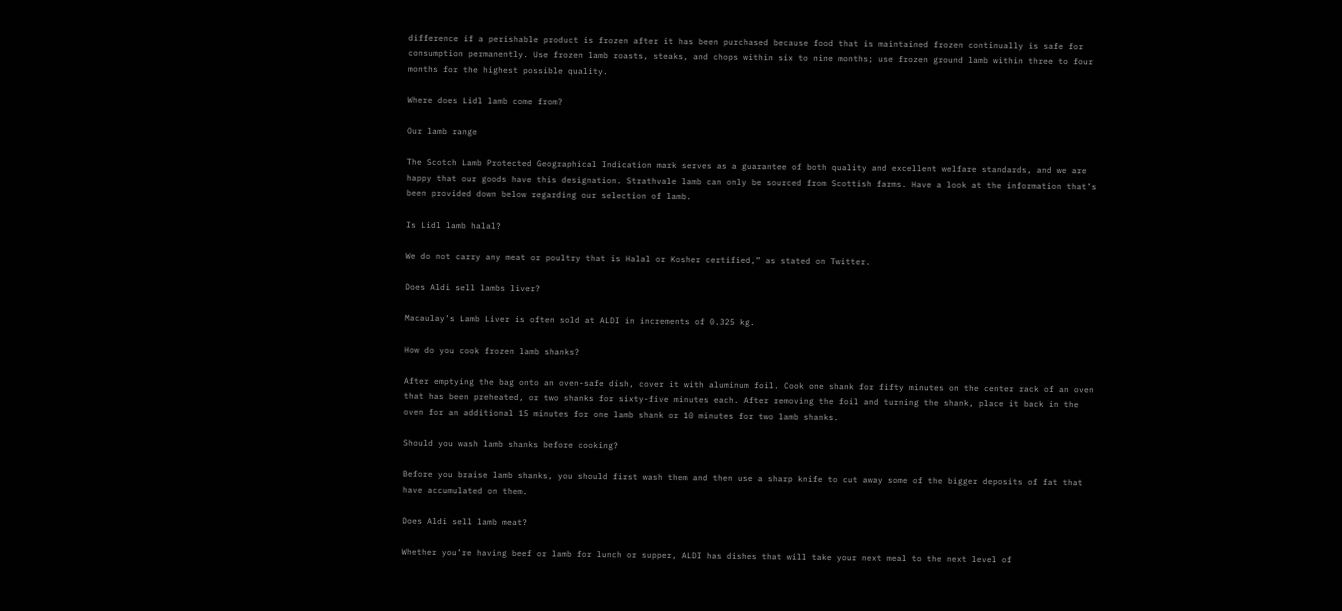difference if a perishable product is frozen after it has been purchased because food that is maintained frozen continually is safe for consumption permanently. Use frozen lamb roasts, steaks, and chops within six to nine months; use frozen ground lamb within three to four months for the highest possible quality.

Where does Lidl lamb come from?

Our lamb range

The Scotch Lamb Protected Geographical Indication mark serves as a guarantee of both quality and excellent welfare standards, and we are happy that our goods have this designation. Strathvale lamb can only be sourced from Scottish farms. Have a look at the information that’s been provided down below regarding our selection of lamb.

Is Lidl lamb halal?

We do not carry any meat or poultry that is Halal or Kosher certified,” as stated on Twitter.

Does Aldi sell lambs liver?

Macaulay’s Lamb Liver is often sold at ALDI in increments of 0.325 kg.

How do you cook frozen lamb shanks?

After emptying the bag onto an oven-safe dish, cover it with aluminum foil. Cook one shank for fifty minutes on the center rack of an oven that has been preheated, or two shanks for sixty-five minutes each. After removing the foil and turning the shank, place it back in the oven for an additional 15 minutes for one lamb shank or 10 minutes for two lamb shanks.

Should you wash lamb shanks before cooking?

Before you braise lamb shanks, you should first wash them and then use a sharp knife to cut away some of the bigger deposits of fat that have accumulated on them.

Does Aldi sell lamb meat?

Whether you’re having beef or lamb for lunch or supper, ALDI has dishes that will take your next meal to the next level of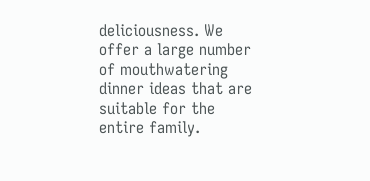deliciousness. We offer a large number of mouthwatering dinner ideas that are suitable for the entire family.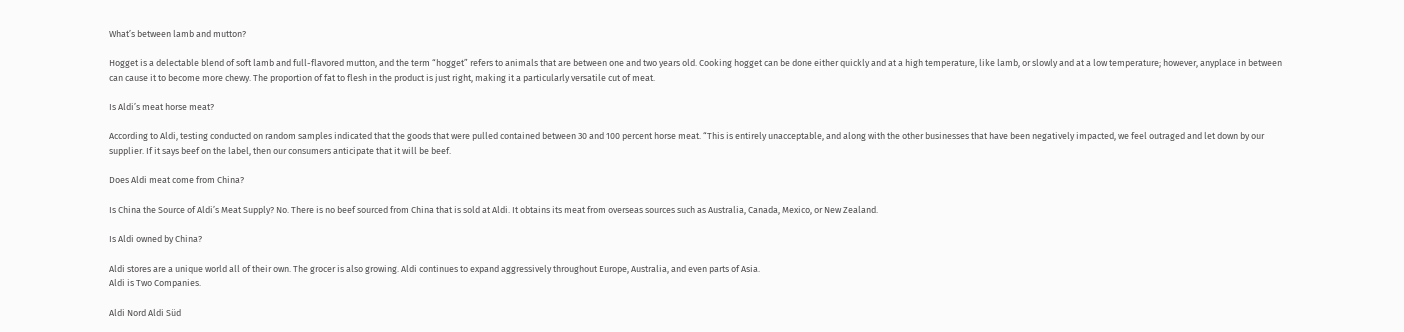What’s between lamb and mutton?

Hogget is a delectable blend of soft lamb and full-flavored mutton, and the term “hogget” refers to animals that are between one and two years old. Cooking hogget can be done either quickly and at a high temperature, like lamb, or slowly and at a low temperature; however, anyplace in between can cause it to become more chewy. The proportion of fat to flesh in the product is just right, making it a particularly versatile cut of meat.

Is Aldi’s meat horse meat?

According to Aldi, testing conducted on random samples indicated that the goods that were pulled contained between 30 and 100 percent horse meat. “This is entirely unacceptable, and along with the other businesses that have been negatively impacted, we feel outraged and let down by our supplier. If it says beef on the label, then our consumers anticipate that it will be beef.

Does Aldi meat come from China?

Is China the Source of Aldi’s Meat Supply? No. There is no beef sourced from China that is sold at Aldi. It obtains its meat from overseas sources such as Australia, Canada, Mexico, or New Zealand.

Is Aldi owned by China?

Aldi stores are a unique world all of their own. The grocer is also growing. Aldi continues to expand aggressively throughout Europe, Australia, and even parts of Asia.
Aldi is Two Companies.

Aldi Nord Aldi Süd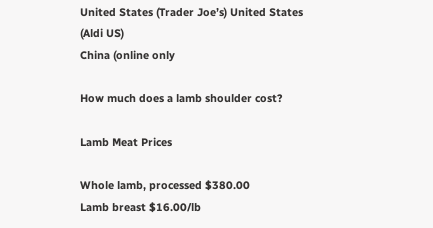United States (Trader Joe’s) United States (Aldi US)
China (online only

How much does a lamb shoulder cost?

Lamb Meat Prices

Whole lamb, processed $380.00
Lamb breast $16.00/lb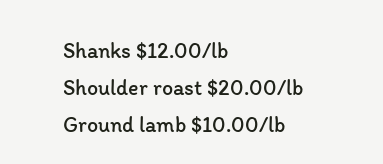Shanks $12.00/lb
Shoulder roast $20.00/lb
Ground lamb $10.00/lb